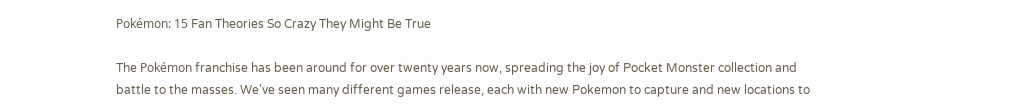Pokémon: 15 Fan Theories So Crazy They Might Be True

The Pokémon franchise has been around for over twenty years now, spreading the joy of Pocket Monster collection and battle to the masses. We've seen many different games release, each with new Pokemon to capture and new locations to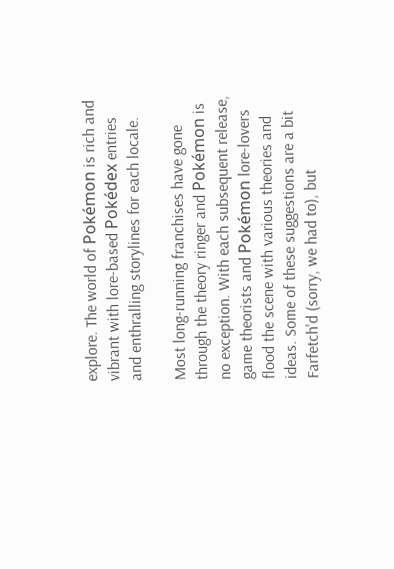explore. The world of Pokémon is rich and vibrant with lore-based Pokédex entries and enthralling storylines for each locale.

Most long-running franchises have gone through the theory ringer and Pokémon is no exception. With each subsequent release, game theorists and Pokémon lore-lovers flood the scene with various theories and ideas. Some of these suggestions are a bit Farfetch'd (sorry, we had to), but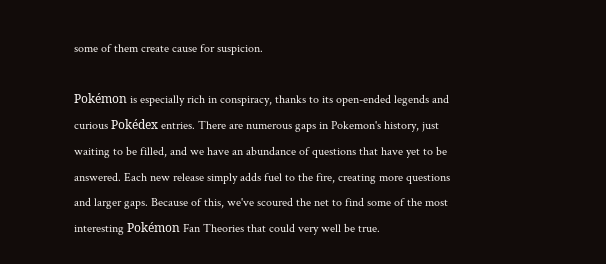some of them create cause for suspicion.

Pokémon is especially rich in conspiracy, thanks to its open-ended legends and curious Pokédex entries. There are numerous gaps in Pokemon's history, just waiting to be filled, and we have an abundance of questions that have yet to be answered. Each new release simply adds fuel to the fire, creating more questions and larger gaps. Because of this, we've scoured the net to find some of the most interesting Pokémon Fan Theories that could very well be true.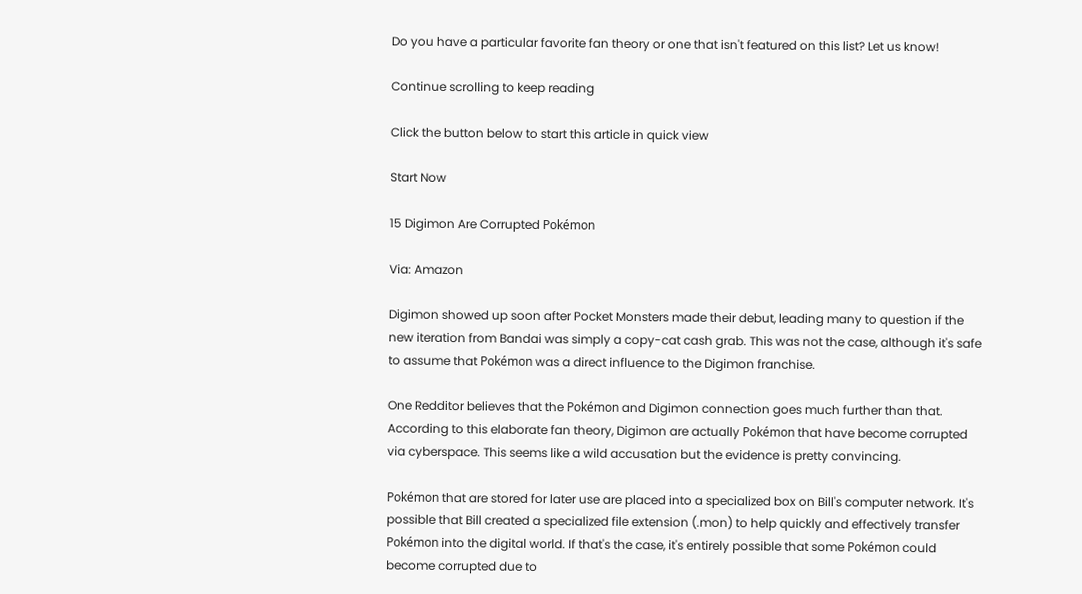Do you have a particular favorite fan theory or one that isn't featured on this list? Let us know!

Continue scrolling to keep reading

Click the button below to start this article in quick view

Start Now

15 Digimon Are Corrupted Pokémon

Via: Amazon

Digimon showed up soon after Pocket Monsters made their debut, leading many to question if the new iteration from Bandai was simply a copy-cat cash grab. This was not the case, although it's safe to assume that Pokémon was a direct influence to the Digimon franchise.

One Redditor believes that the Pokémon and Digimon connection goes much further than that. According to this elaborate fan theory, Digimon are actually Pokémon that have become corrupted via cyberspace. This seems like a wild accusation but the evidence is pretty convincing.

Pokémon that are stored for later use are placed into a specialized box on Bill's computer network. It's possible that Bill created a specialized file extension (.mon) to help quickly and effectively transfer Pokémon into the digital world. If that's the case, it's entirely possible that some Pokémon could become corrupted due to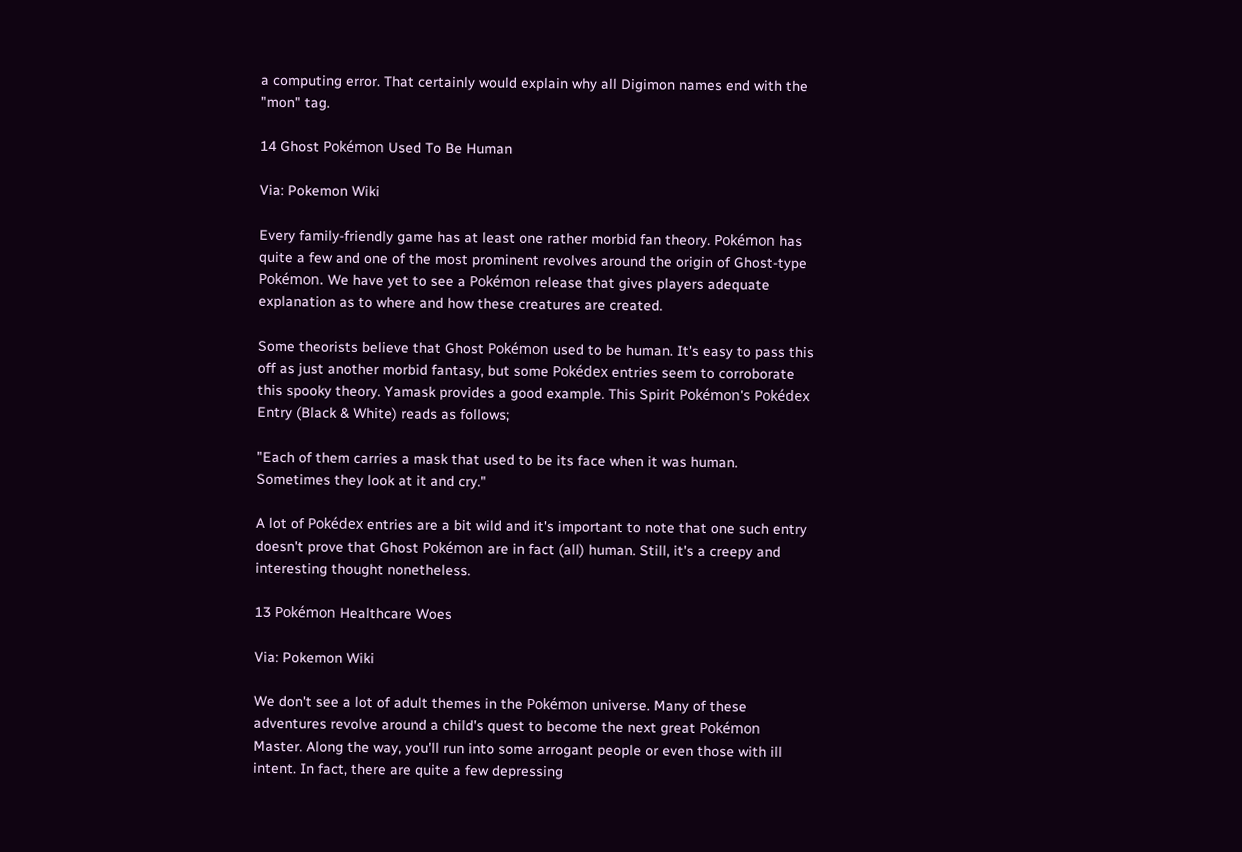a computing error. That certainly would explain why all Digimon names end with the "mon" tag.

14 Ghost Pokémon Used To Be Human

Via: Pokemon Wiki

Every family-friendly game has at least one rather morbid fan theory. Pokémon has quite a few and one of the most prominent revolves around the origin of Ghost-type Pokémon. We have yet to see a Pokémon release that gives players adequate explanation as to where and how these creatures are created.

Some theorists believe that Ghost Pokémon used to be human. It's easy to pass this off as just another morbid fantasy, but some Pokédex entries seem to corroborate this spooky theory. Yamask provides a good example. This Spirit Pokémon's Pokédex Entry (Black & White) reads as follows;

"Each of them carries a mask that used to be its face when it was human. Sometimes they look at it and cry."

A lot of Pokédex entries are a bit wild and it's important to note that one such entry doesn't prove that Ghost Pokémon are in fact (all) human. Still, it's a creepy and interesting thought nonetheless.

13 Pokémon Healthcare Woes

Via: Pokemon Wiki

We don't see a lot of adult themes in the Pokémon universe. Many of these adventures revolve around a child's quest to become the next great Pokémon Master. Along the way, you'll run into some arrogant people or even those with ill intent. In fact, there are quite a few depressing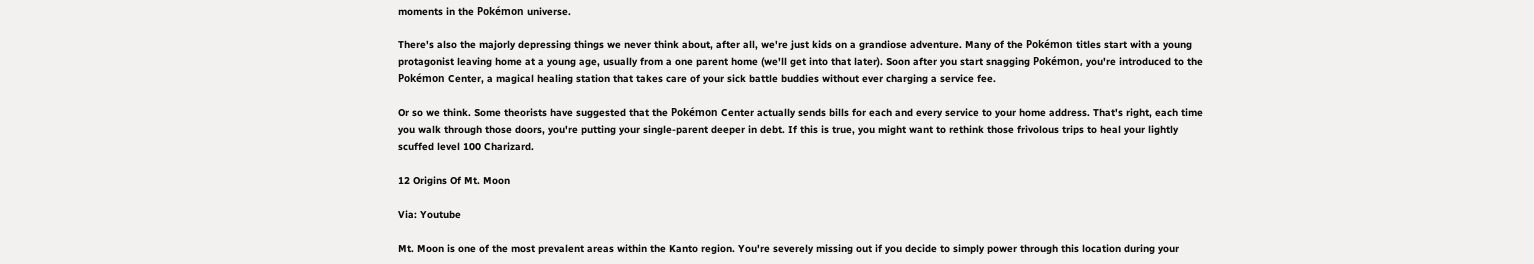moments in the Pokémon universe.

There's also the majorly depressing things we never think about, after all, we're just kids on a grandiose adventure. Many of the Pokémon titles start with a young protagonist leaving home at a young age, usually from a one parent home (we'll get into that later). Soon after you start snagging Pokémon, you're introduced to the Pokémon Center, a magical healing station that takes care of your sick battle buddies without ever charging a service fee.

Or so we think. Some theorists have suggested that the Pokémon Center actually sends bills for each and every service to your home address. That's right, each time you walk through those doors, you're putting your single-parent deeper in debt. If this is true, you might want to rethink those frivolous trips to heal your lightly scuffed level 100 Charizard.

12 Origins Of Mt. Moon

Via: Youtube

Mt. Moon is one of the most prevalent areas within the Kanto region. You're severely missing out if you decide to simply power through this location during your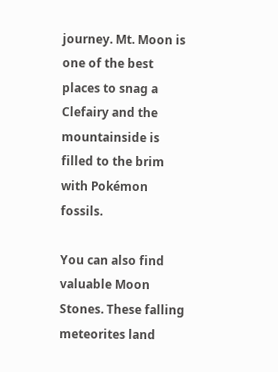journey. Mt. Moon is one of the best places to snag a Clefairy and the mountainside is filled to the brim with Pokémon fossils.

You can also find valuable Moon Stones. These falling meteorites land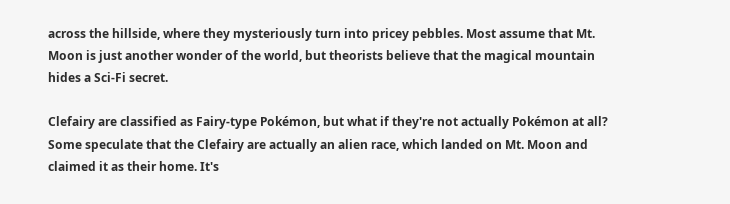across the hillside, where they mysteriously turn into pricey pebbles. Most assume that Mt. Moon is just another wonder of the world, but theorists believe that the magical mountain hides a Sci-Fi secret.

Clefairy are classified as Fairy-type Pokémon, but what if they're not actually Pokémon at all? Some speculate that the Clefairy are actually an alien race, which landed on Mt. Moon and claimed it as their home. It's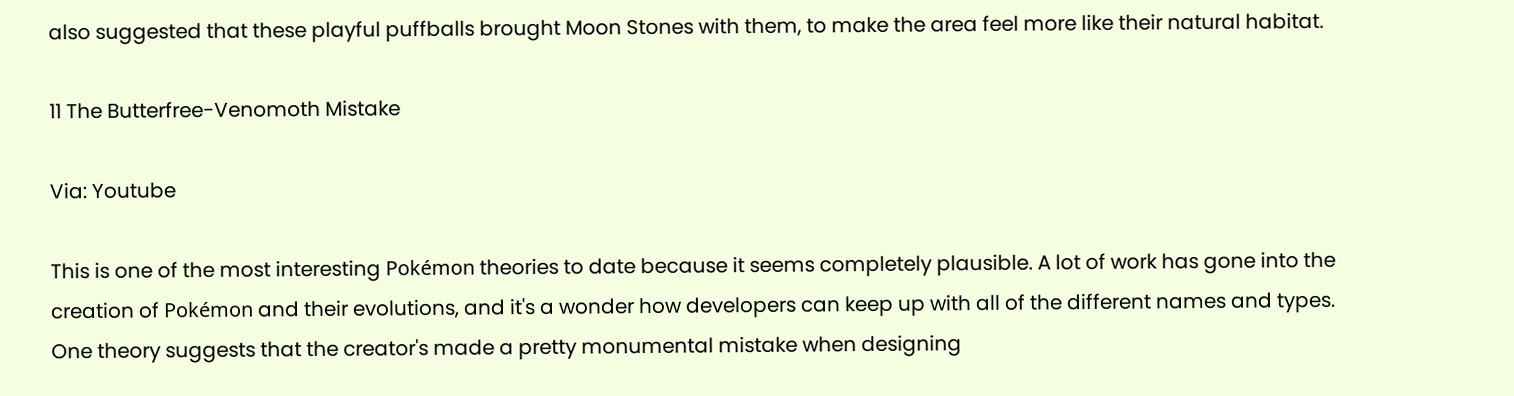also suggested that these playful puffballs brought Moon Stones with them, to make the area feel more like their natural habitat.

11 The Butterfree-Venomoth Mistake

Via: Youtube

This is one of the most interesting Pokémon theories to date because it seems completely plausible. A lot of work has gone into the creation of Pokémon and their evolutions, and it's a wonder how developers can keep up with all of the different names and types. One theory suggests that the creator's made a pretty monumental mistake when designing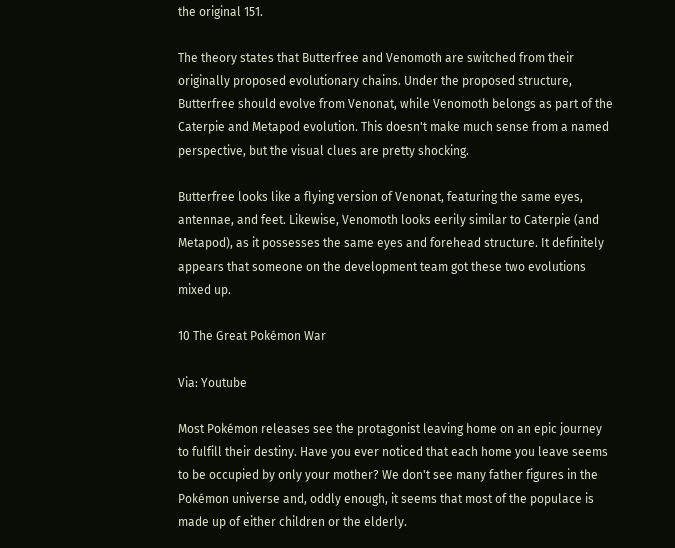the original 151.

The theory states that Butterfree and Venomoth are switched from their originally proposed evolutionary chains. Under the proposed structure, Butterfree should evolve from Venonat, while Venomoth belongs as part of the Caterpie and Metapod evolution. This doesn't make much sense from a named perspective, but the visual clues are pretty shocking.

Butterfree looks like a flying version of Venonat, featuring the same eyes, antennae, and feet. Likewise, Venomoth looks eerily similar to Caterpie (and Metapod), as it possesses the same eyes and forehead structure. It definitely appears that someone on the development team got these two evolutions mixed up.

10 The Great Pokémon War

Via: Youtube

Most Pokémon releases see the protagonist leaving home on an epic journey to fulfill their destiny. Have you ever noticed that each home you leave seems to be occupied by only your mother? We don't see many father figures in the Pokémon universe and, oddly enough, it seems that most of the populace is made up of either children or the elderly.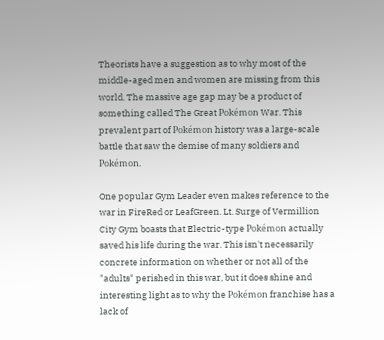Theorists have a suggestion as to why most of the middle-aged men and women are missing from this world. The massive age gap may be a product of something called The Great Pokémon War. This prevalent part of Pokémon history was a large-scale battle that saw the demise of many soldiers and Pokémon.

One popular Gym Leader even makes reference to the war in FireRed or LeafGreen. Lt. Surge of Vermillion City Gym boasts that Electric-type Pokémon actually saved his life during the war. This isn't necessarily concrete information on whether or not all of the "adults" perished in this war, but it does shine and interesting light as to why the Pokémon franchise has a lack of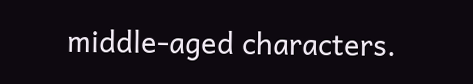middle-aged characters.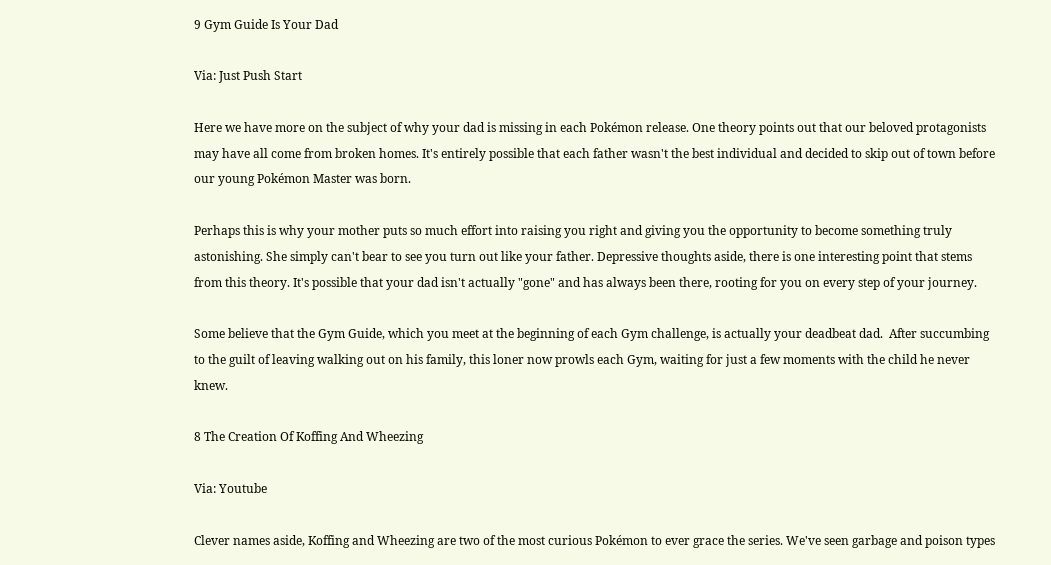9 Gym Guide Is Your Dad

Via: Just Push Start

Here we have more on the subject of why your dad is missing in each Pokémon release. One theory points out that our beloved protagonists may have all come from broken homes. It's entirely possible that each father wasn't the best individual and decided to skip out of town before our young Pokémon Master was born.

Perhaps this is why your mother puts so much effort into raising you right and giving you the opportunity to become something truly astonishing. She simply can't bear to see you turn out like your father. Depressive thoughts aside, there is one interesting point that stems from this theory. It's possible that your dad isn't actually "gone" and has always been there, rooting for you on every step of your journey.

Some believe that the Gym Guide, which you meet at the beginning of each Gym challenge, is actually your deadbeat dad.  After succumbing to the guilt of leaving walking out on his family, this loner now prowls each Gym, waiting for just a few moments with the child he never knew.

8 The Creation Of Koffing And Wheezing

Via: Youtube

Clever names aside, Koffing and Wheezing are two of the most curious Pokémon to ever grace the series. We've seen garbage and poison types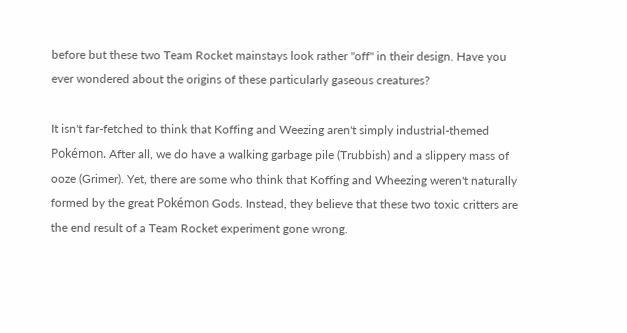before but these two Team Rocket mainstays look rather "off" in their design. Have you ever wondered about the origins of these particularly gaseous creatures?

It isn't far-fetched to think that Koffing and Weezing aren't simply industrial-themed Pokémon. After all, we do have a walking garbage pile (Trubbish) and a slippery mass of ooze (Grimer). Yet, there are some who think that Koffing and Wheezing weren't naturally formed by the great Pokémon Gods. Instead, they believe that these two toxic critters are the end result of a Team Rocket experiment gone wrong.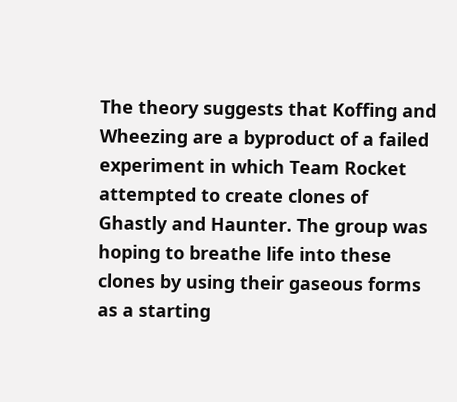The theory suggests that Koffing and Wheezing are a byproduct of a failed experiment in which Team Rocket attempted to create clones of Ghastly and Haunter. The group was hoping to breathe life into these clones by using their gaseous forms as a starting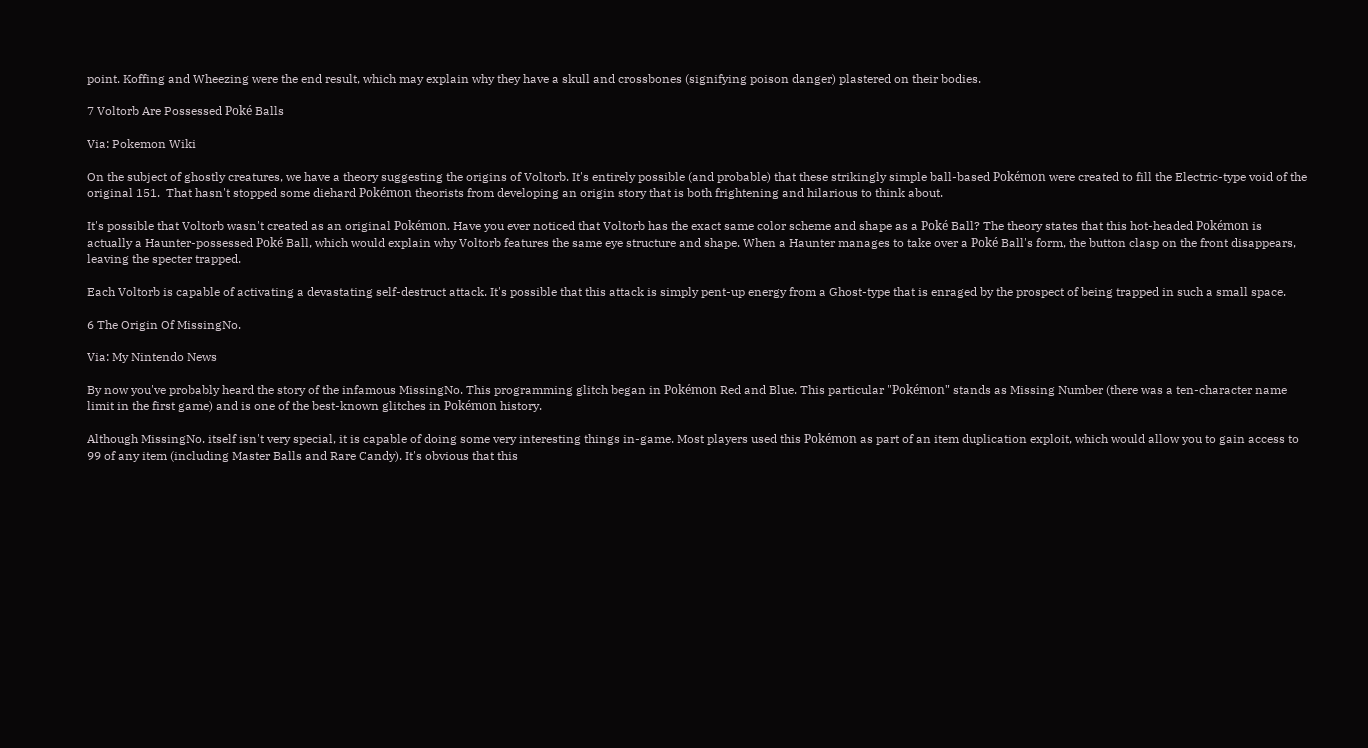point. Koffing and Wheezing were the end result, which may explain why they have a skull and crossbones (signifying poison danger) plastered on their bodies.

7 Voltorb Are Possessed Poké Balls

Via: Pokemon Wiki

On the subject of ghostly creatures, we have a theory suggesting the origins of Voltorb. It's entirely possible (and probable) that these strikingly simple ball-based Pokémon were created to fill the Electric-type void of the original 151.  That hasn't stopped some diehard Pokémon theorists from developing an origin story that is both frightening and hilarious to think about.

It's possible that Voltorb wasn't created as an original Pokémon. Have you ever noticed that Voltorb has the exact same color scheme and shape as a Poké Ball? The theory states that this hot-headed Pokémon is actually a Haunter-possessed Poké Ball, which would explain why Voltorb features the same eye structure and shape. When a Haunter manages to take over a Poké Ball's form, the button clasp on the front disappears, leaving the specter trapped.

Each Voltorb is capable of activating a devastating self-destruct attack. It's possible that this attack is simply pent-up energy from a Ghost-type that is enraged by the prospect of being trapped in such a small space.

6 The Origin Of MissingNo.

Via: My Nintendo News

By now you've probably heard the story of the infamous MissingNo. This programming glitch began in Pokémon Red and Blue. This particular "Pokémon" stands as Missing Number (there was a ten-character name limit in the first game) and is one of the best-known glitches in Pokémon history.

Although MissingNo. itself isn't very special, it is capable of doing some very interesting things in-game. Most players used this Pokémon as part of an item duplication exploit, which would allow you to gain access to 99 of any item (including Master Balls and Rare Candy). It's obvious that this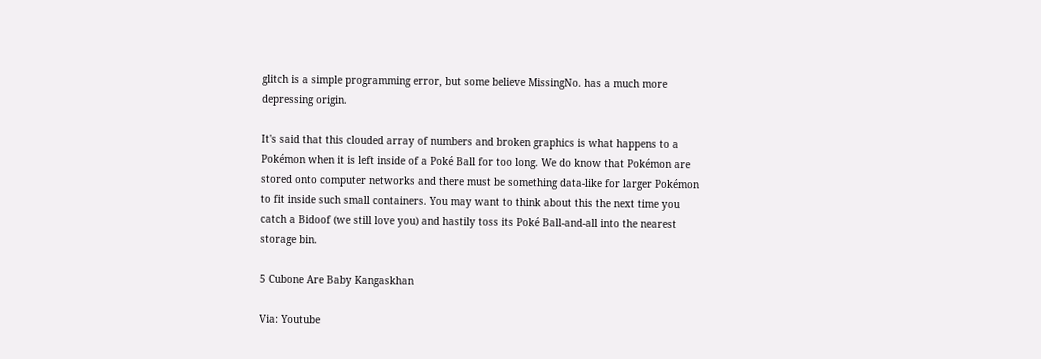glitch is a simple programming error, but some believe MissingNo. has a much more depressing origin.

It's said that this clouded array of numbers and broken graphics is what happens to a Pokémon when it is left inside of a Poké Ball for too long. We do know that Pokémon are stored onto computer networks and there must be something data-like for larger Pokémon to fit inside such small containers. You may want to think about this the next time you catch a Bidoof (we still love you) and hastily toss its Poké Ball-and-all into the nearest storage bin.

5 Cubone Are Baby Kangaskhan

Via: Youtube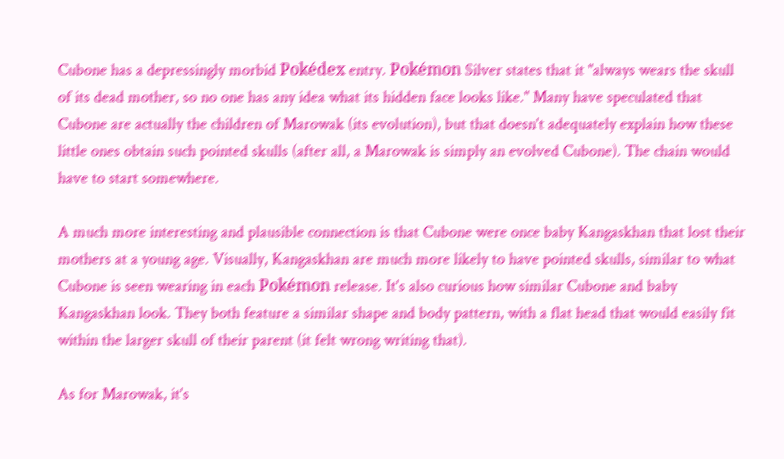Cubone has a depressingly morbid Pokédex entry. Pokémon Silver states that it "always wears the skull of its dead mother, so no one has any idea what its hidden face looks like." Many have speculated that Cubone are actually the children of Marowak (its evolution), but that doesn't adequately explain how these little ones obtain such pointed skulls (after all, a Marowak is simply an evolved Cubone). The chain would have to start somewhere.

A much more interesting and plausible connection is that Cubone were once baby Kangaskhan that lost their mothers at a young age. Visually, Kangaskhan are much more likely to have pointed skulls, similar to what Cubone is seen wearing in each Pokémon release. It's also curious how similar Cubone and baby Kangaskhan look. They both feature a similar shape and body pattern, with a flat head that would easily fit within the larger skull of their parent (it felt wrong writing that).

As for Marowak, it's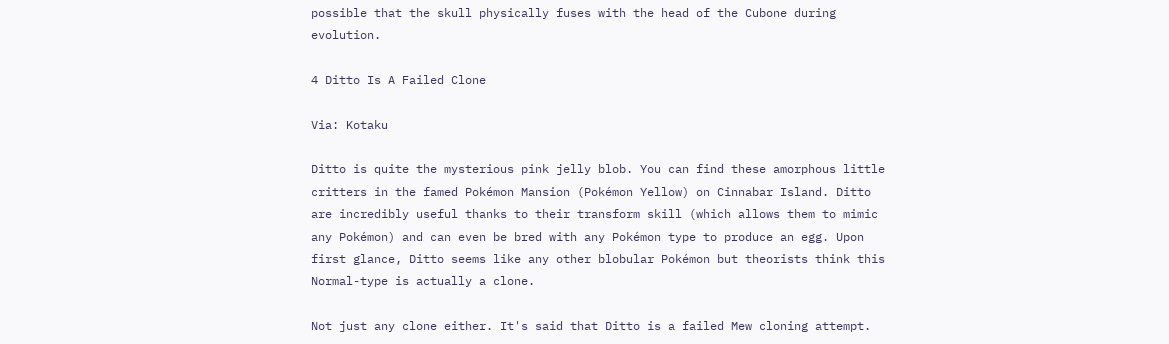possible that the skull physically fuses with the head of the Cubone during evolution.

4 Ditto Is A Failed Clone

Via: Kotaku

Ditto is quite the mysterious pink jelly blob. You can find these amorphous little critters in the famed Pokémon Mansion (Pokémon Yellow) on Cinnabar Island. Ditto are incredibly useful thanks to their transform skill (which allows them to mimic any Pokémon) and can even be bred with any Pokémon type to produce an egg. Upon first glance, Ditto seems like any other blobular Pokémon but theorists think this Normal-type is actually a clone.

Not just any clone either. It's said that Ditto is a failed Mew cloning attempt.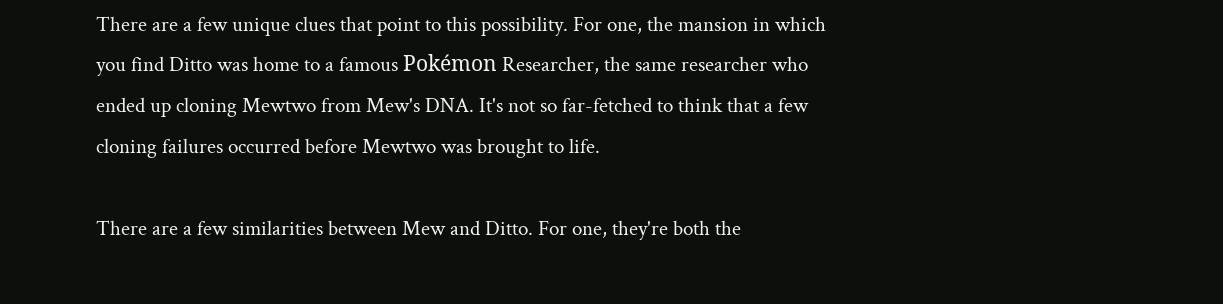There are a few unique clues that point to this possibility. For one, the mansion in which you find Ditto was home to a famous Pokémon Researcher, the same researcher who ended up cloning Mewtwo from Mew's DNA. It's not so far-fetched to think that a few cloning failures occurred before Mewtwo was brought to life.

There are a few similarities between Mew and Ditto. For one, they're both the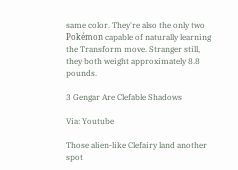same color. They're also the only two Pokémon capable of naturally learning the Transform move. Stranger still, they both weight approximately 8.8 pounds.

3 Gengar Are Clefable Shadows

Via: Youtube

Those alien-like Clefairy land another spot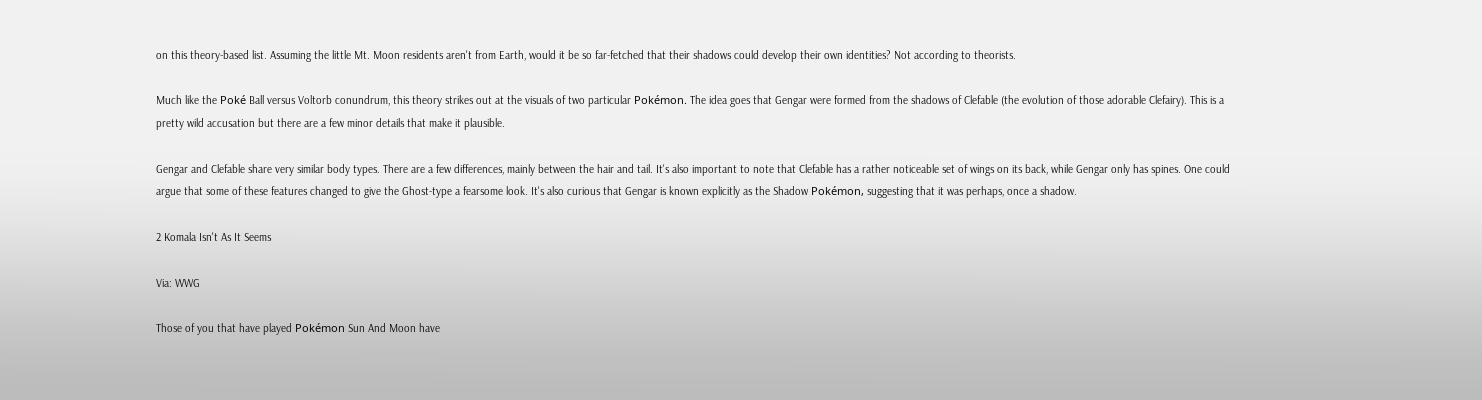on this theory-based list. Assuming the little Mt. Moon residents aren't from Earth, would it be so far-fetched that their shadows could develop their own identities? Not according to theorists.

Much like the Poké Ball versus Voltorb conundrum, this theory strikes out at the visuals of two particular Pokémon. The idea goes that Gengar were formed from the shadows of Clefable (the evolution of those adorable Clefairy). This is a pretty wild accusation but there are a few minor details that make it plausible.

Gengar and Clefable share very similar body types. There are a few differences, mainly between the hair and tail. It's also important to note that Clefable has a rather noticeable set of wings on its back, while Gengar only has spines. One could argue that some of these features changed to give the Ghost-type a fearsome look. It's also curious that Gengar is known explicitly as the Shadow Pokémon, suggesting that it was perhaps, once a shadow.

2 Komala Isn't As It Seems

Via: WWG

Those of you that have played Pokémon Sun And Moon have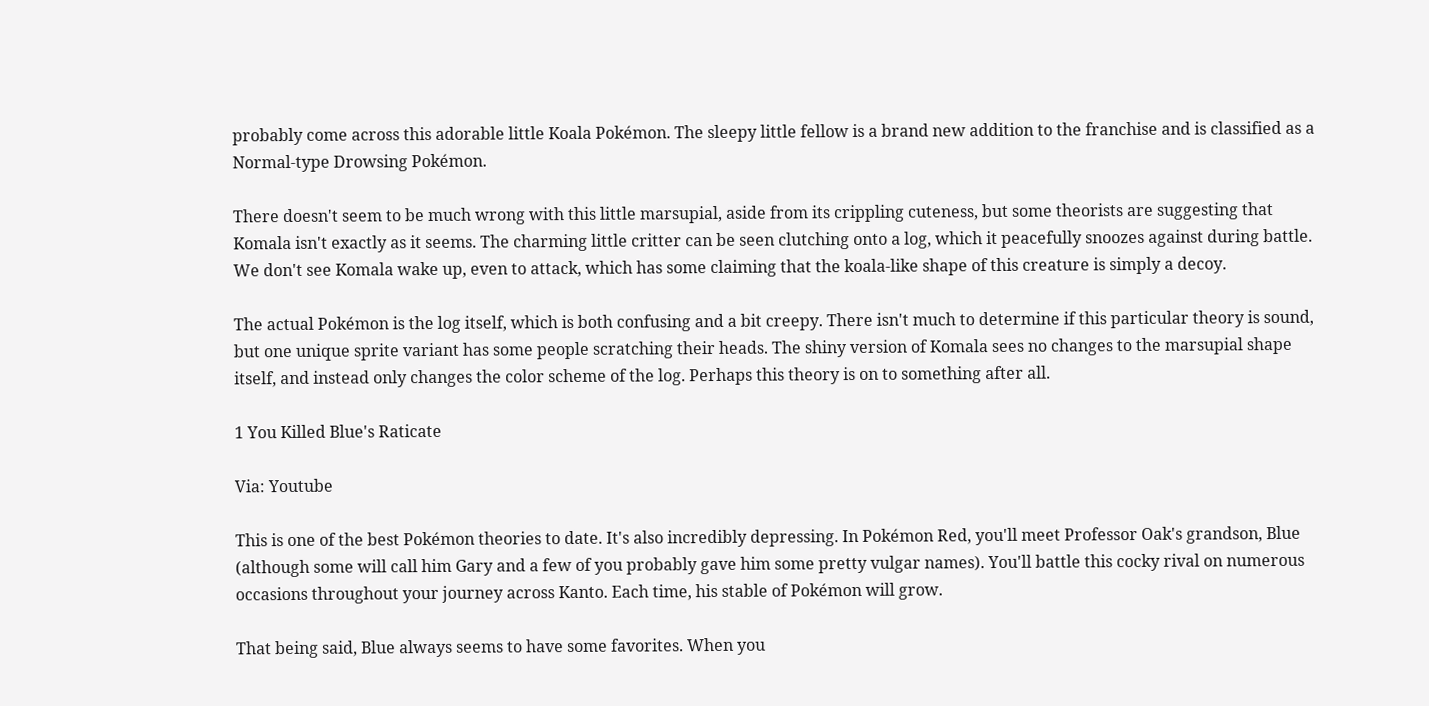probably come across this adorable little Koala Pokémon. The sleepy little fellow is a brand new addition to the franchise and is classified as a Normal-type Drowsing Pokémon.

There doesn't seem to be much wrong with this little marsupial, aside from its crippling cuteness, but some theorists are suggesting that Komala isn't exactly as it seems. The charming little critter can be seen clutching onto a log, which it peacefully snoozes against during battle. We don't see Komala wake up, even to attack, which has some claiming that the koala-like shape of this creature is simply a decoy.

The actual Pokémon is the log itself, which is both confusing and a bit creepy. There isn't much to determine if this particular theory is sound, but one unique sprite variant has some people scratching their heads. The shiny version of Komala sees no changes to the marsupial shape itself, and instead only changes the color scheme of the log. Perhaps this theory is on to something after all.

1 You Killed Blue's Raticate

Via: Youtube

This is one of the best Pokémon theories to date. It's also incredibly depressing. In Pokémon Red, you'll meet Professor Oak's grandson, Blue (although some will call him Gary and a few of you probably gave him some pretty vulgar names). You'll battle this cocky rival on numerous occasions throughout your journey across Kanto. Each time, his stable of Pokémon will grow.

That being said, Blue always seems to have some favorites. When you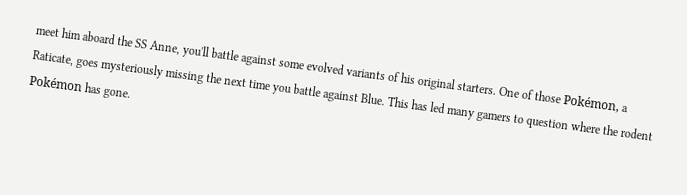meet him aboard the SS Anne, you'll battle against some evolved variants of his original starters. One of those Pokémon, a Raticate, goes mysteriously missing the next time you battle against Blue. This has led many gamers to question where the rodent Pokémon has gone.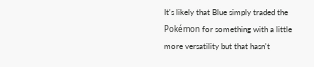It's likely that Blue simply traded the Pokémon for something with a little more versatility but that hasn't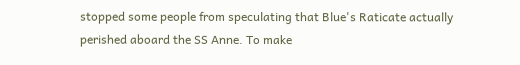stopped some people from speculating that Blue's Raticate actually perished aboard the SS Anne. To make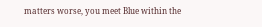matters worse, you meet Blue within the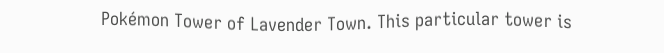Pokémon Tower of Lavender Town. This particular tower is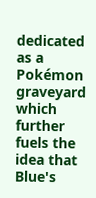dedicated as a Pokémon graveyard which further fuels the idea that Blue's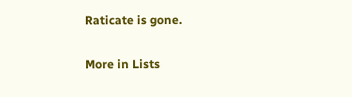Raticate is gone.

More in Lists